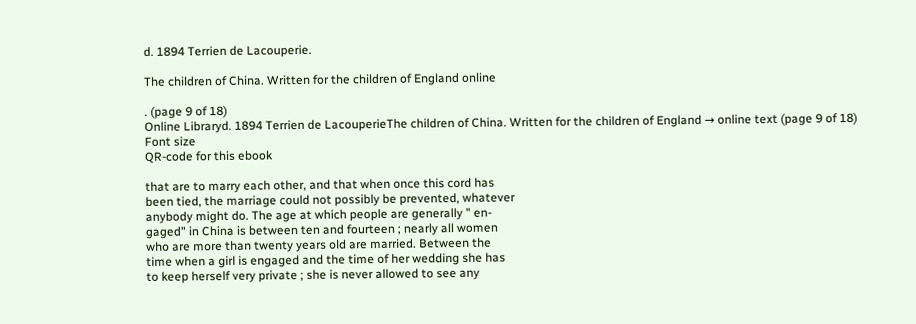d. 1894 Terrien de Lacouperie.

The children of China. Written for the children of England online

. (page 9 of 18)
Online Libraryd. 1894 Terrien de LacouperieThe children of China. Written for the children of England → online text (page 9 of 18)
Font size
QR-code for this ebook

that are to marry each other, and that when once this cord has
been tied, the marriage could not possibly be prevented, whatever
anybody might do. The age at which people are generally " en-
gaged" in China is between ten and fourteen ; nearly all women
who are more than twenty years old are married. Between the
time when a girl is engaged and the time of her wedding she has
to keep herself very private ; she is never allowed to see any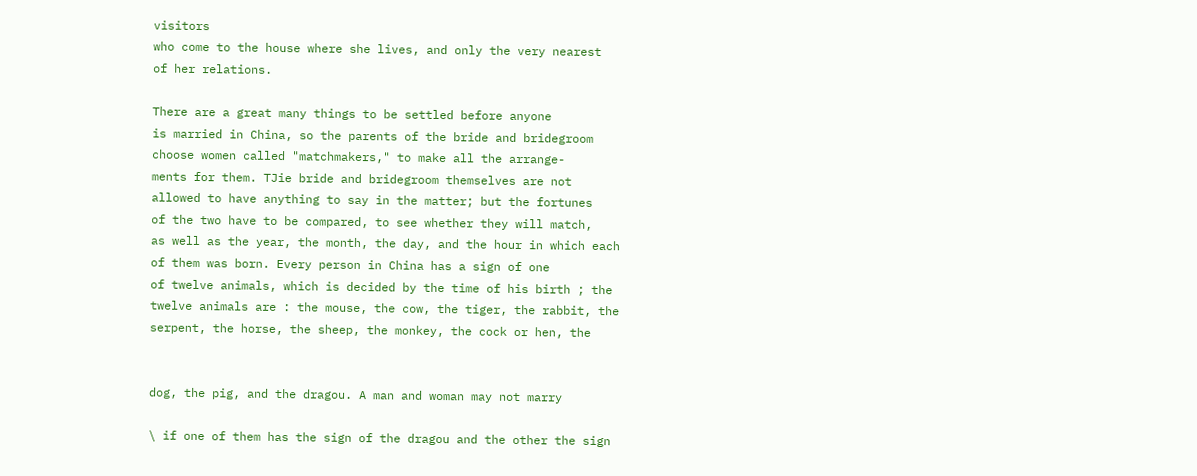visitors
who come to the house where she lives, and only the very nearest
of her relations.

There are a great many things to be settled before anyone
is married in China, so the parents of the bride and bridegroom
choose women called "matchmakers," to make all the arrange-
ments for them. TJie bride and bridegroom themselves are not
allowed to have anything to say in the matter; but the fortunes
of the two have to be compared, to see whether they will match,
as well as the year, the month, the day, and the hour in which each
of them was born. Every person in China has a sign of one
of twelve animals, which is decided by the time of his birth ; the
twelve animals are : the mouse, the cow, the tiger, the rabbit, the
serpent, the horse, the sheep, the monkey, the cock or hen, the


dog, the pig, and the dragou. A man and woman may not marry

\ if one of them has the sign of the dragou and the other the sign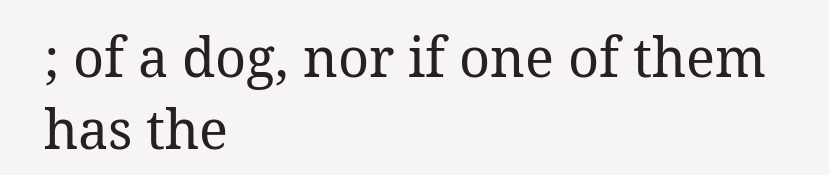; of a dog, nor if one of them has the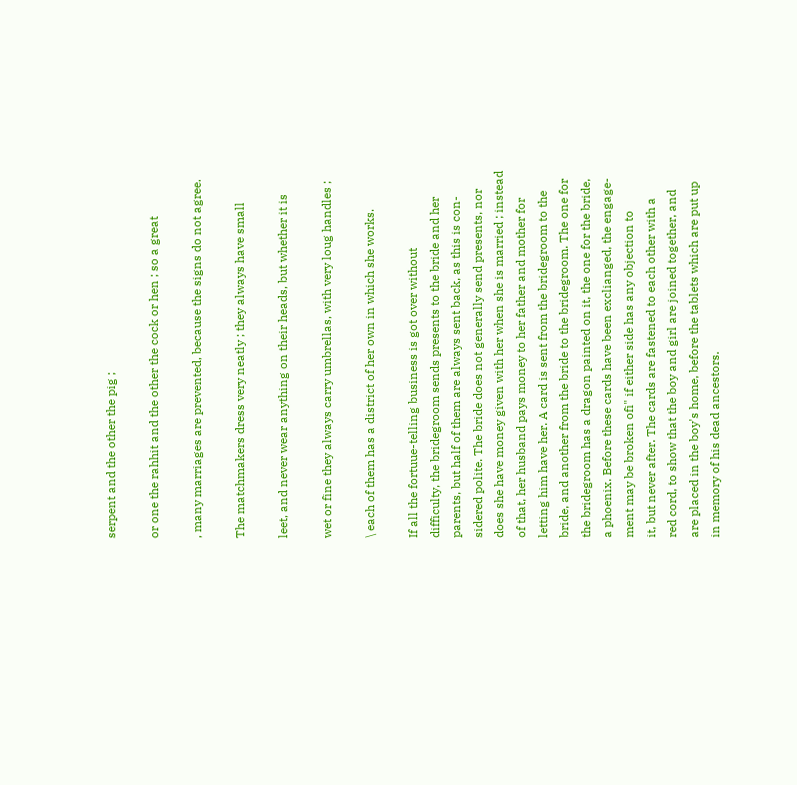serpent and the other the pig ;

or one the rahhit and the other the cock or hen ; so a great

, many marriages are prevented, because the signs do not agree.

The matchmakers dress very neatly ; they always have small

leet, and never wear anything on their heads, but whether it is

wet or fine they always carry umbrellas, with very loug handles ;

\ each of them has a district of her own in which she works.

If all the fortuue-telling business is got over without
difficulty, the bridegroom sends presents to the bride and her
parents, but half of them are always sent back, as this is con-
sidered polite. The bride does not generally send presents, nor
does she have money given with her when she is married ; instead
of that, her husband pays money to her father and mother for
letting him have her. A card is sent from the bridegroom to the
bride, and another from the bride to the bridegroom. The one for
the bridegroom has a dragon painted on it, the one for the bride,
a phoenix. Before these cards have been exclianged, the engage-
ment may be broken ofi" if either side has any objection to
it, but never after. The cards are fastened to each other with a
red cord, to show that the boy and girl are joined together, and
are placed in the boy's home, before the tablets which are put up
in memory of his dead ancestors.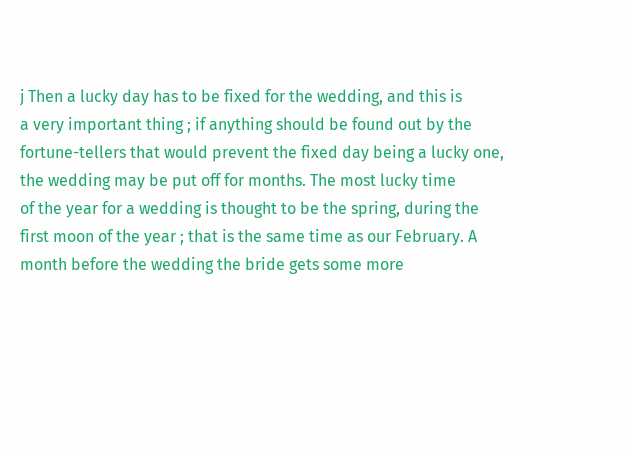j Then a lucky day has to be fixed for the wedding, and this is
a very important thing ; if anything should be found out by the
fortune-tellers that would prevent the fixed day being a lucky one,
the wedding may be put off for months. The most lucky time
of the year for a wedding is thought to be the spring, during the
first moon of the year ; that is the same time as our February. A
month before the wedding the bride gets some more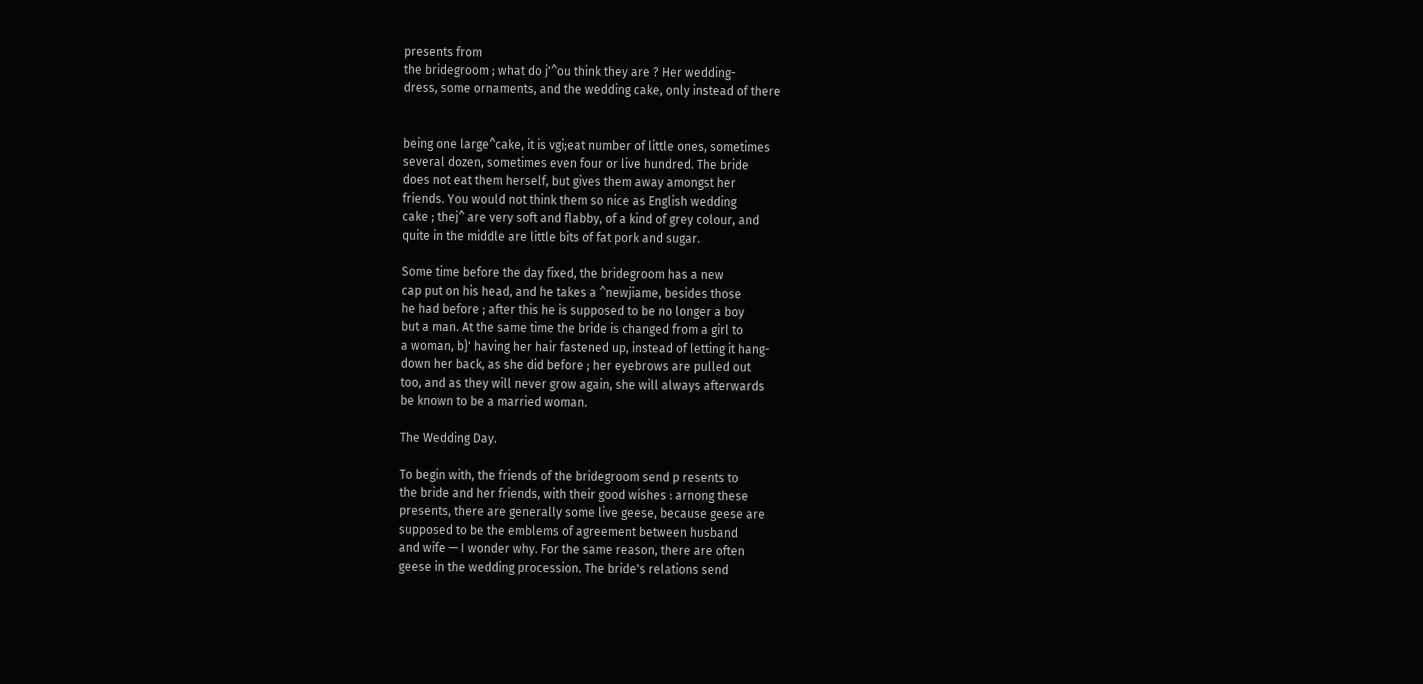presents from
the bridegroom ; what do j'^ou think they are ? Her wedding-
dress, some ornaments, and the wedding cake, only instead of there


being one large^cake, it is vgi;eat number of little ones, sometimes
several dozen, sometimes even four or live hundred. The bride
does not eat them herself, but gives them away amongst her
friends. You would not think them so nice as English wedding
cake ; thej^ are very soft and flabby, of a kind of grey colour, and
quite in the middle are little bits of fat pork and sugar.

Some time before the day fixed, the bridegroom has a new
cap put on his head, and he takes a ^newjiame, besides those
he had before ; after this he is supposed to be no longer a boy
but a man. At the same time the bride is changed from a girl to
a woman, b}' having her hair fastened up, instead of letting it hang-
down her back, as she did before ; her eyebrows are pulled out
too, and as they will never grow again, she will always afterwards
be known to be a married woman.

The Wedding Day.

To begin with, the friends of the bridegroom send p resents to
the bride and her friends, with their good wishes : arnong these
presents, there are generally some live geese, because geese are
supposed to be the emblems of agreement between husband
and wife — I wonder why. For the same reason, there are often
geese in the wedding procession. The bride's relations send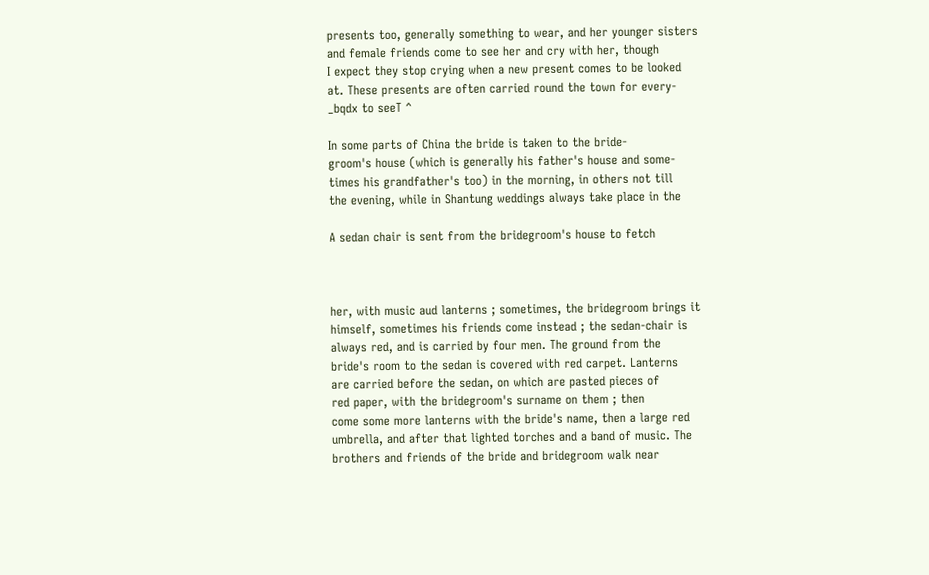presents too, generally something to wear, and her younger sisters
and female friends come to see her and cry with her, though
I expect they stop crying when a new present comes to be looked
at. These presents are often carried round the town for every-
_bqdx to seeT ^

In some parts of China the bride is taken to the bride-
groom's house (which is generally his father's house and some-
times his grandfather's too) in the morning, in others not till
the evening, while in Shantung weddings always take place in the

A sedan chair is sent from the bridegroom's house to fetch



her, with music aud lanterns ; sometimes, the bridegroom brings it
himself, sometimes his friends come instead ; the sedan-chair is
always red, and is carried by four men. The ground from the
bride's room to the sedan is covered with red carpet. Lanterns
are carried before the sedan, on which are pasted pieces of
red paper, with the bridegroom's surname on them ; then
come some more lanterns with the bride's name, then a large red
umbrella, and after that lighted torches and a band of music. The
brothers and friends of the bride and bridegroom walk near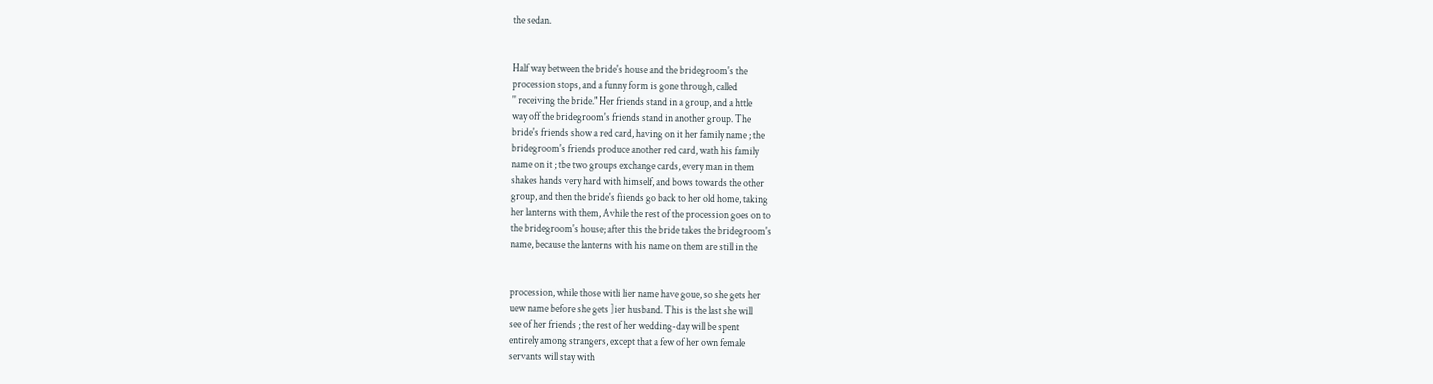the sedan.


Half way between the bride's house and the bridegroom's the
procession stops, and a funny form is gone through, called
'' receiving the bride." Her friends stand in a group, and a httle
way off the bridegroom's friends stand in another group. The
bride's friends show a red card, having on it her family name ; the
bridegroom's friends produce another red card, wath his family
name on it ; tbe two groups exchange cards, every man in them
shakes hands very hard with himself, and bows towards the other
group, and then the bride's fiiends go back to her old home, taking
her lanterns with them, Avhile the rest of the procession goes on to
the bridegroom's house; after this the bride takes the bridegroom's
name, because the lanterns with his name on them are still in the


procession, while those witli lier name have goue, so she gets her
uew name before she gets ]ier husband. This is the last she will
see of her friends ; the rest of her wedding-day will be spent
entirely among strangers, except that a few of her own female
servants will stay with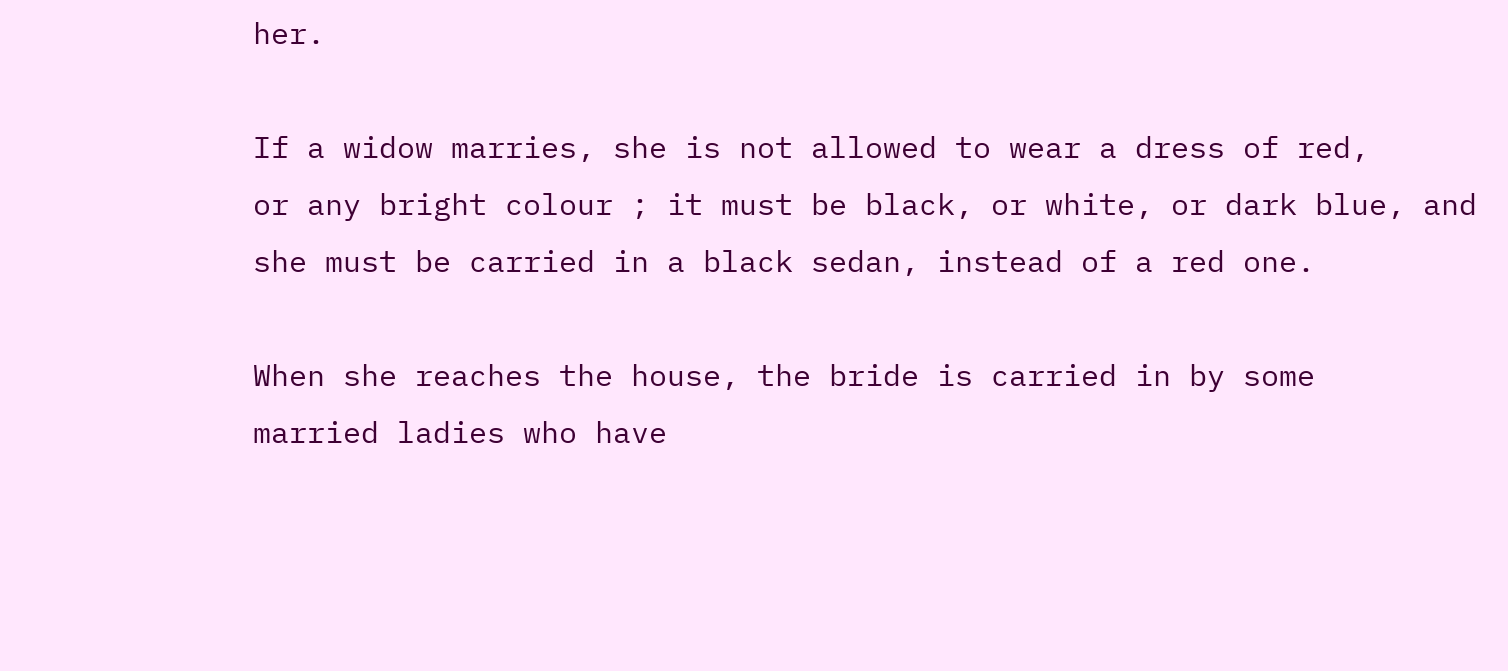her.

If a widow marries, she is not allowed to wear a dress of red,
or any bright colour ; it must be black, or white, or dark blue, and
she must be carried in a black sedan, instead of a red one.

When she reaches the house, the bride is carried in by some
married ladies who have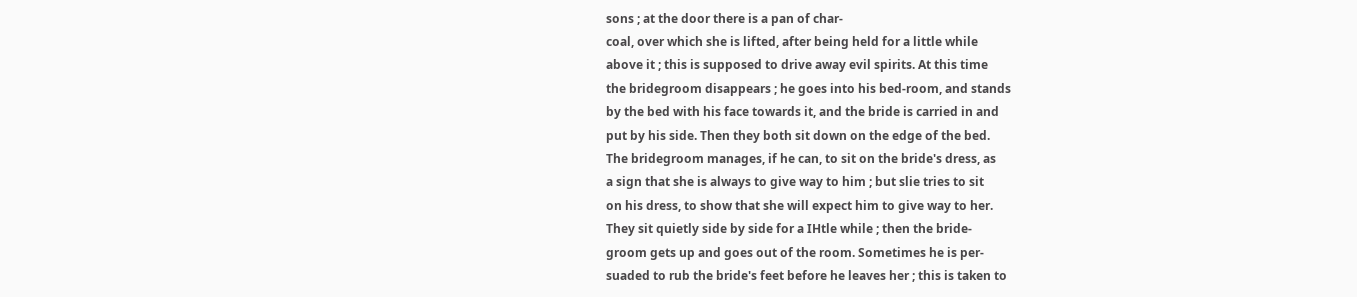sons ; at the door there is a pan of char-
coal, over which she is lifted, after being held for a little while
above it ; this is supposed to drive away evil spirits. At this time
the bridegroom disappears ; he goes into his bed-room, and stands
by the bed with his face towards it, and the bride is carried in and
put by his side. Then they both sit down on the edge of the bed.
The bridegroom manages, if he can, to sit on the bride's dress, as
a sign that she is always to give way to him ; but slie tries to sit
on his dress, to show that she will expect him to give way to her.
They sit quietly side by side for a IHtle while ; then the bride-
groom gets up and goes out of the room. Sometimes he is per-
suaded to rub the bride's feet before he leaves her ; this is taken to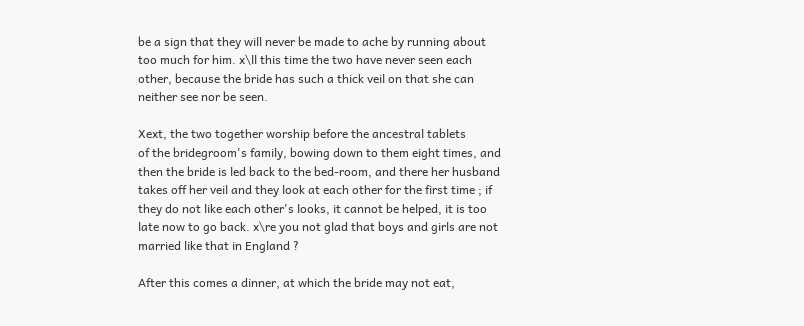be a sign that they will never be made to ache by running about
too much for him. x\ll this time the two have never seen each
other, because the bride has such a thick veil on that she can
neither see nor be seen.

Xext, the two together worship before the ancestral tablets
of the bridegroom's family, bowing down to them eight times, and
then the bride is led back to the bed-room, and there her husband
takes off her veil and they look at each other for the first time ; if
they do not like each other's looks, it cannot be helped, it is too
late now to go back. x\re you not glad that boys and girls are not
married like that in England ?

After this comes a dinner, at which the bride may not eat,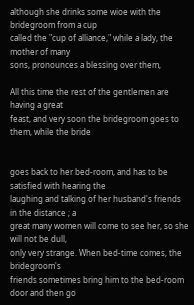although she drinks some wioe with the bridegroom from a cup
called the "cup of alliance," while a lady, the mother of many
sons, pronounces a blessing over them,

All this time the rest of the gentlemen are having a great
feast, and very soon the bridegroom goes to them, while the bride


goes back to her bed-room, and has to be satisfied with hearing the
laughing and talking of her husband's friends in the distance ; a
great many women will come to see her, so she will not be dull,
only very strange. When bed-time comes, the bridegroom's
friends sometimes bring him to the bed-room door and then go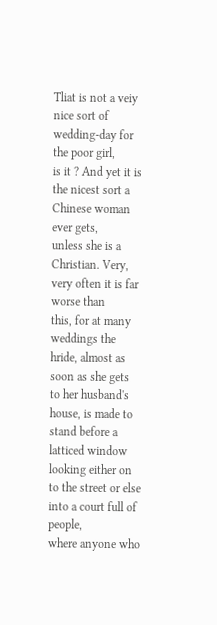Tliat is not a veiy nice sort of wedding-day for the poor girl,
is it ? And yet it is the nicest sort a Chinese woman ever gets,
unless she is a Christian. Very, very often it is far worse than
this, for at many weddings the hride, almost as soon as she gets
to her husband's house, is made to stand before a latticed window
looking either on to the street or else into a court full of people,
where anyone who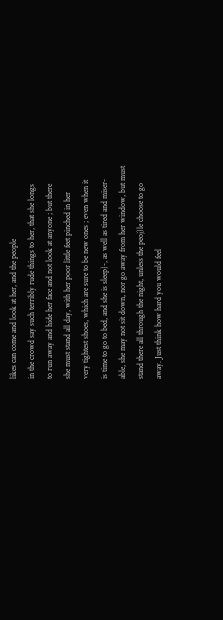likes can come and look at her, and the people
in the crowd say such terribly rude things to her, that she longs
to run away and hide her face and not look at anyone ; but there
she must stand all day, with her poor little feet pinched in her
very tightest shoes, which are sure to be new ones ; even when it
is time to go to bed, and she is sleep}-, as well as tired and miser-
able, she may not sit down, nor go away from her window, but must
stand there all through the night, unless the peoj)le choose to go
away. Just think how hard you would feel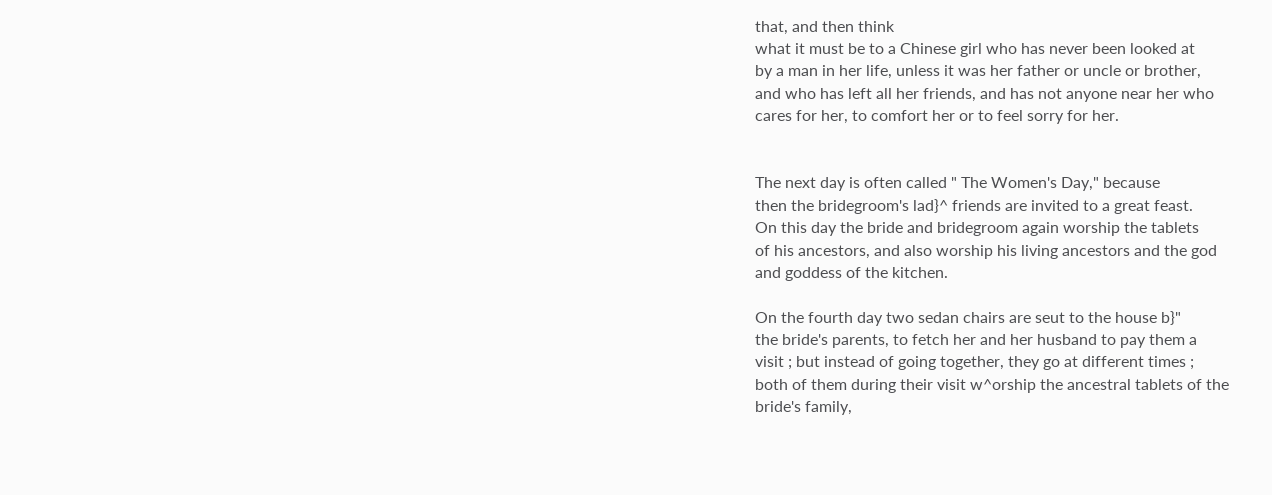that, and then think
what it must be to a Chinese girl who has never been looked at
by a man in her life, unless it was her father or uncle or brother,
and who has left all her friends, and has not anyone near her who
cares for her, to comfort her or to feel sorry for her.


The next day is often called " The Women's Day," because
then the bridegroom's lad}^ friends are invited to a great feast.
On this day the bride and bridegroom again worship the tablets
of his ancestors, and also worship his living ancestors and the god
and goddess of the kitchen.

On the fourth day two sedan chairs are seut to the house b}"
the bride's parents, to fetch her and her husband to pay them a
visit ; but instead of going together, they go at different times ;
both of them during their visit w^orship the ancestral tablets of the
bride's family,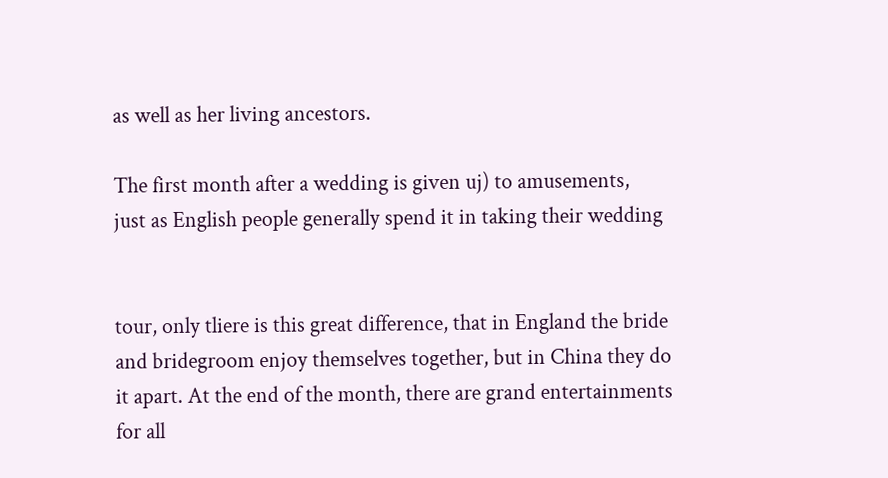as well as her living ancestors.

The first month after a wedding is given uj) to amusements,
just as English people generally spend it in taking their wedding


tour, only tliere is this great difference, that in England the bride
and bridegroom enjoy themselves together, but in China they do
it apart. At the end of the month, there are grand entertainments
for all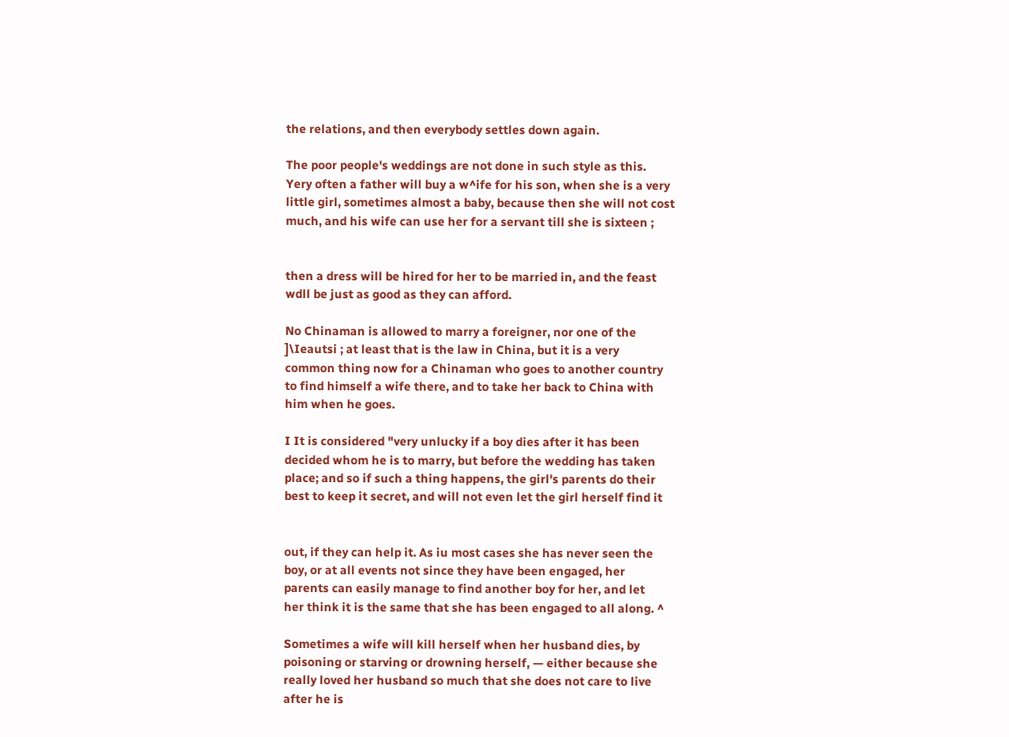the relations, and then everybody settles down again.

The poor people's weddings are not done in such style as this.
Yery often a father will buy a w^ife for his son, when she is a very
little girl, sometimes almost a baby, because then she will not cost
much, and his wife can use her for a servant till she is sixteen ;


then a dress will be hired for her to be married in, and the feast
wdll be just as good as they can afford.

No Chinaman is allowed to marry a foreigner, nor one of the
]\Ieautsi ; at least that is the law in China, but it is a very
common thing now for a Chinaman who goes to another country
to find himself a wife there, and to take her back to China with
him when he goes.

I It is considered "very unlucky if a boy dies after it has been
decided whom he is to marry, but before the wedding has taken
place; and so if such a thing happens, the girl's parents do their
best to keep it secret, and will not even let the girl herself find it


out, if they can help it. As iu most cases she has never seen the
boy, or at all events not since they have been engaged, her
parents can easily manage to find another boy for her, and let
her think it is the same that she has been engaged to all along. ^

Sometimes a wife will kill herself when her husband dies, by
poisoning or starving or drowning herself, — either because she
really loved her husband so much that she does not care to live
after he is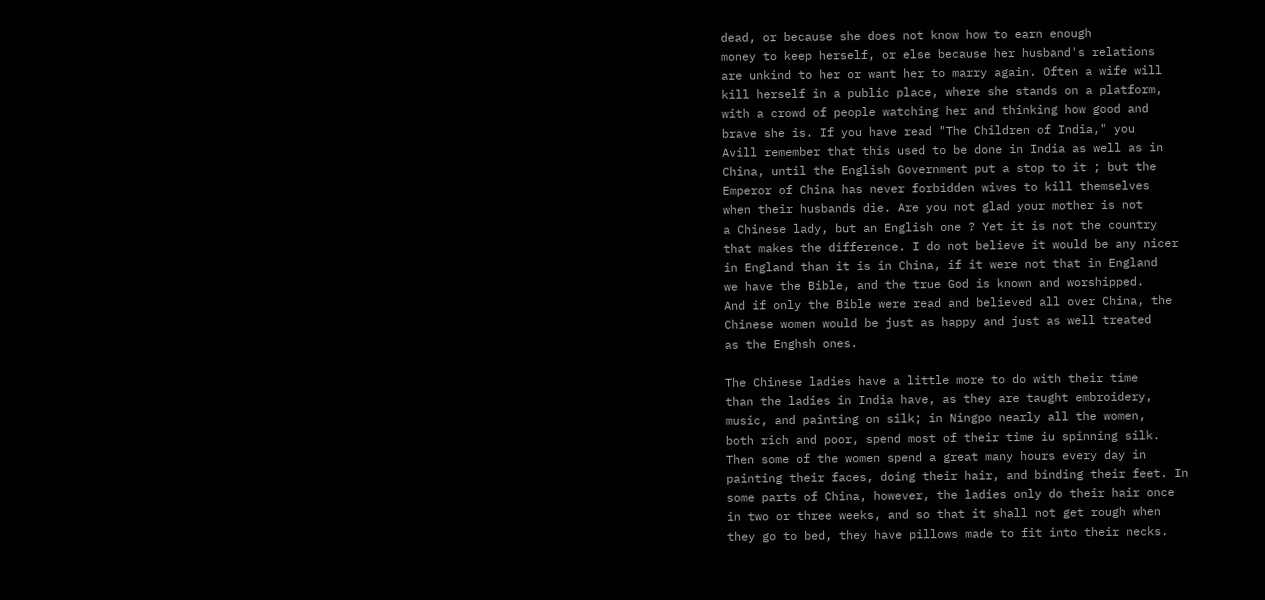dead, or because she does not know how to earn enough
money to keep herself, or else because her husband's relations
are unkind to her or want her to marry again. Often a wife will
kill herself in a public place, where she stands on a platform,
with a crowd of people watching her and thinking how good and
brave she is. If you have read "The Children of India," you
Avill remember that this used to be done in India as well as in
China, until the English Government put a stop to it ; but the
Emperor of China has never forbidden wives to kill themselves
when their husbands die. Are you not glad your mother is not
a Chinese lady, but an English one ? Yet it is not the country
that makes the difference. I do not believe it would be any nicer
in England than it is in China, if it were not that in England
we have the Bible, and the true God is known and worshipped.
And if only the Bible were read and believed all over China, the
Chinese women would be just as happy and just as well treated
as the Enghsh ones.

The Chinese ladies have a little more to do with their time
than the ladies in India have, as they are taught embroidery,
music, and painting on silk; in Ningpo nearly all the women,
both rich and poor, spend most of their time iu spinning silk.
Then some of the women spend a great many hours every day in
painting their faces, doing their hair, and binding their feet. In
some parts of China, however, the ladies only do their hair once
in two or three weeks, and so that it shall not get rough when
they go to bed, they have pillows made to fit into their necks.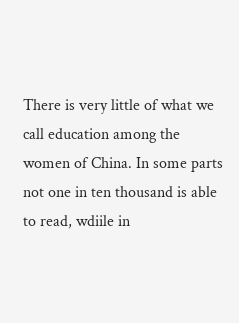There is very little of what we call education among the
women of China. In some parts not one in ten thousand is able
to read, wdiile in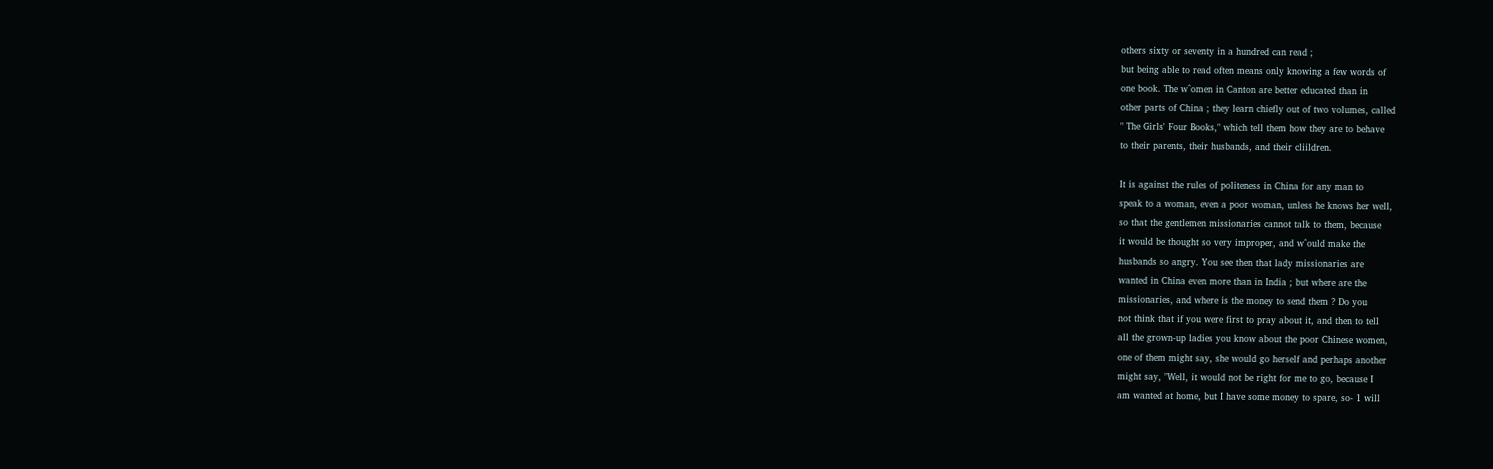others sixty or seventy in a hundred can read ;
but being able to read often means only knowing a few words of
one book. The w^omen in Canton are better educated than in
other parts of China ; they learn chiefly out of two volumes, called
" The Girls' Four Books," which tell them how they are to behave
to their parents, their husbands, and their cliildren.

It is against the rules of politeness in China for any man to
speak to a woman, even a poor woman, unless he knows her well,
so that the gentlemen missionaries cannot talk to them, because
it would be thought so very improper, and w^ould make the
husbands so angry. You see then that lady missionaries are
wanted in China even more than in India ; but where are the
missionaries, and where is the money to send them ? Do you
not think that if you were first to pray about it, and then to tell
all the grown-up ladies you know about the poor Chinese women,
one of them might say, she would go herself and perhaps another
might say, "Well, it would not be right for me to go, because I
am wanted at home, but I have some money to spare, so- 1 will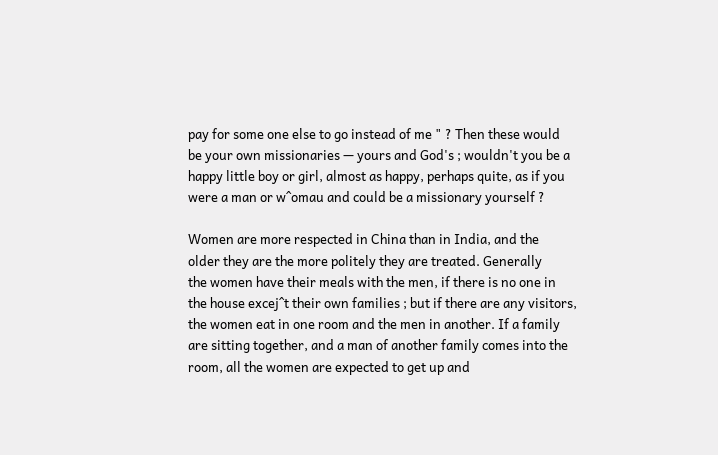pay for some one else to go instead of me " ? Then these would
be your own missionaries — yours and God's ; wouldn't you be a
happy little boy or girl, almost as happy, perhaps quite, as if you
were a man or w^omau and could be a missionary yourself ?

Women are more respected in China than in India, and the
older they are the more politely they are treated. Generally
the women have their meals with the men, if there is no one in
the house excej^t their own families ; but if there are any visitors,
the women eat in one room and the men in another. If a family
are sitting together, and a man of another family comes into the
room, all the women are expected to get up and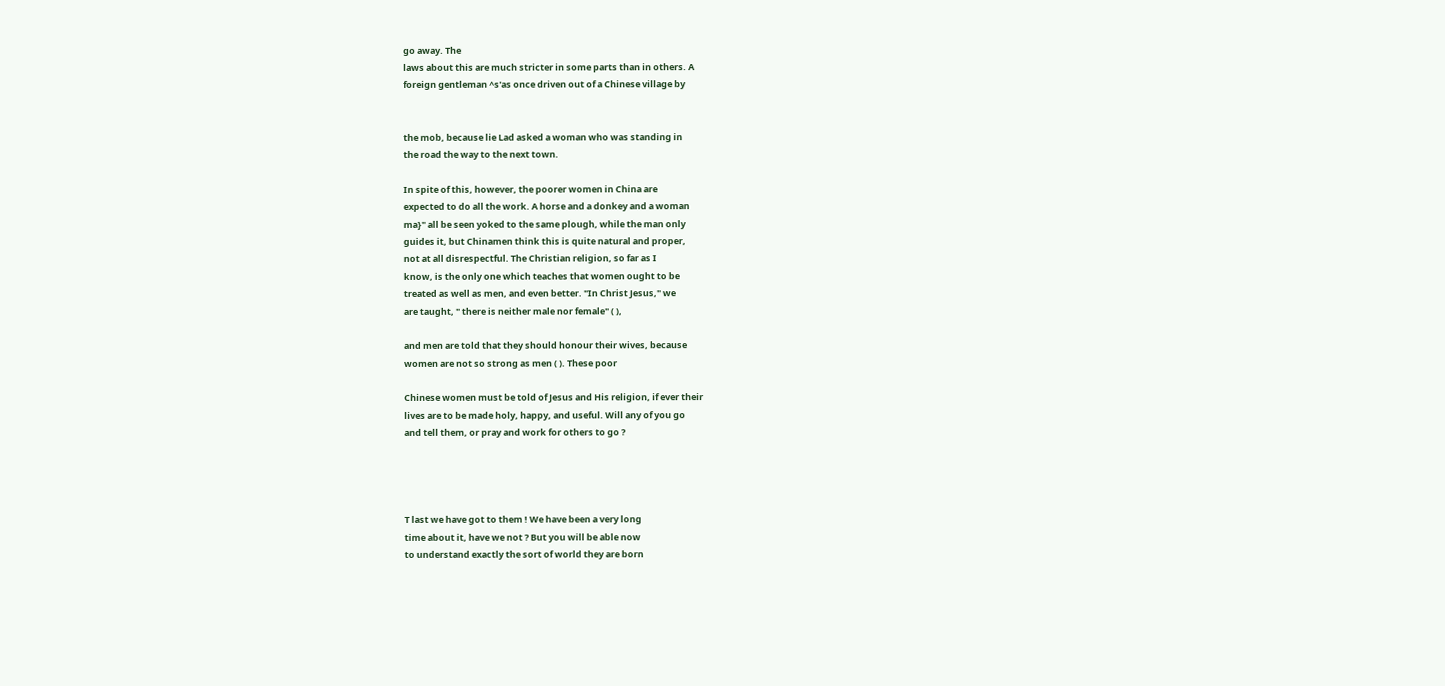go away. The
laws about this are much stricter in some parts than in others. A
foreign gentleman ^s'as once driven out of a Chinese village by


the mob, because lie Lad asked a woman who was standing in
the road the way to the next town.

In spite of this, however, the poorer women in China are
expected to do all the work. A horse and a donkey and a woman
ma}" all be seen yoked to the same plough, while the man only
guides it, but Chinamen think this is quite natural and proper,
not at all disrespectful. The Christian religion, so far as I
know, is the only one which teaches that women ought to be
treated as well as men, and even better. "In Christ Jesus," we
are taught, " there is neither male nor female" ( ),

and men are told that they should honour their wives, because
women are not so strong as men ( ). These poor

Chinese women must be told of Jesus and His religion, if ever their
lives are to be made holy, happy, and useful. Will any of you go
and tell them, or pray and work for others to go ?




T last we have got to them ! We have been a very long
time about it, have we not ? But you will be able now
to understand exactly the sort of world they are born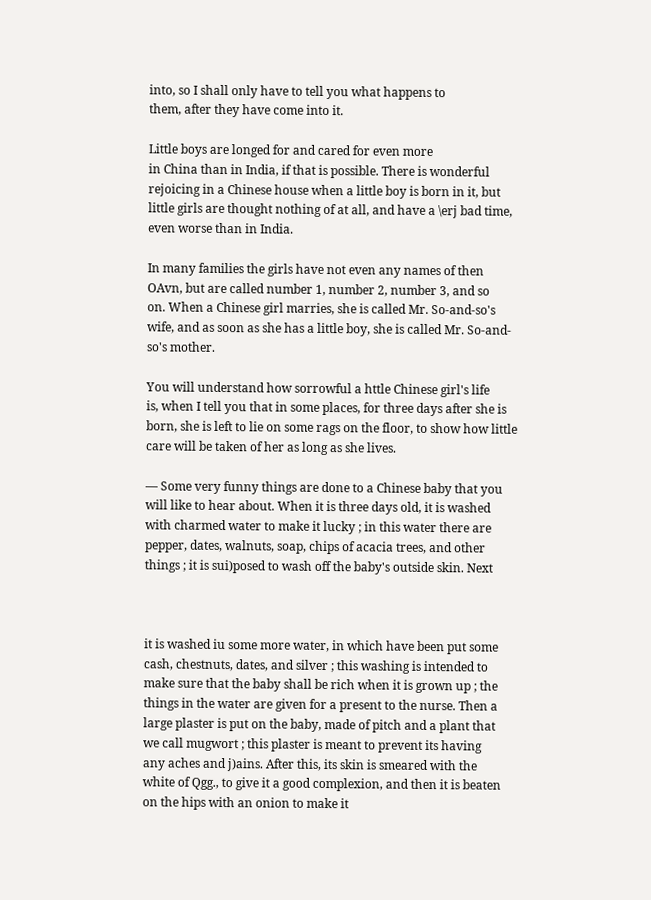into, so I shall only have to tell you what happens to
them, after they have come into it.

Little boys are longed for and cared for even more
in China than in India, if that is possible. There is wonderful
rejoicing in a Chinese house when a little boy is born in it, but
little girls are thought nothing of at all, and have a \erj bad time,
even worse than in India.

In many families the girls have not even any names of then
OAvn, but are called number 1, number 2, number 3, and so
on. When a Chinese girl marries, she is called Mr. So-and-so's
wife, and as soon as she has a little boy, she is called Mr. So-and-
so's mother.

You will understand how sorrowful a httle Chinese girl's life
is, when I tell you that in some places, for three days after she is
born, she is left to lie on some rags on the floor, to show how little
care will be taken of her as long as she lives.

— Some very funny things are done to a Chinese baby that you
will like to hear about. When it is three days old, it is washed
with charmed water to make it lucky ; in this water there are
pepper, dates, walnuts, soap, chips of acacia trees, and other
things ; it is sui)posed to wash off the baby's outside skin. Next



it is washed iu some more water, in which have been put some
cash, chestnuts, dates, and silver ; this washing is intended to
make sure that the baby shall be rich when it is grown up ; the
things in the water are given for a present to the nurse. Then a
large plaster is put on the baby, made of pitch and a plant that
we call mugwort ; this plaster is meant to prevent its having
any aches and j)ains. After this, its skin is smeared with the
white of Qgg., to give it a good complexion, and then it is beaten
on the hips with an onion to make it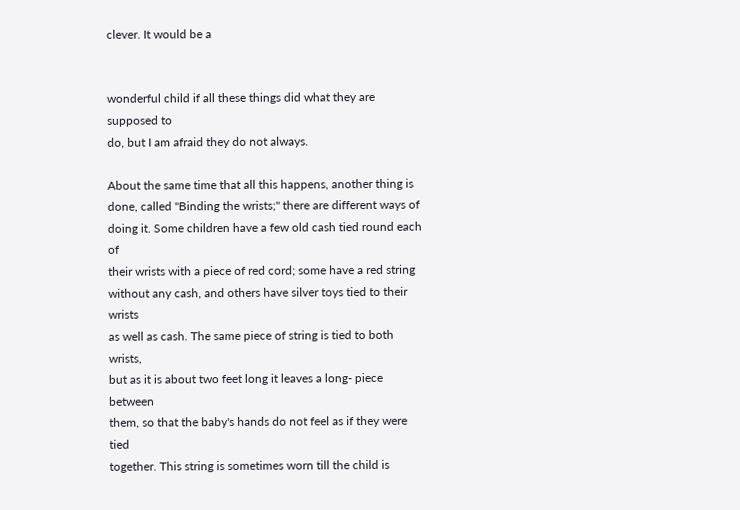clever. It would be a


wonderful child if all these things did what they are supposed to
do, but I am afraid they do not always.

About the same time that all this happens, another thing is
done, called "Binding the wrists;" there are different ways of
doing it. Some children have a few old cash tied round each of
their wrists with a piece of red cord; some have a red string
without any cash, and others have silver toys tied to their wrists
as well as cash. The same piece of string is tied to both wrists,
but as it is about two feet long it leaves a long- piece between
them, so that the baby's hands do not feel as if they were tied
together. This string is sometimes worn till the child is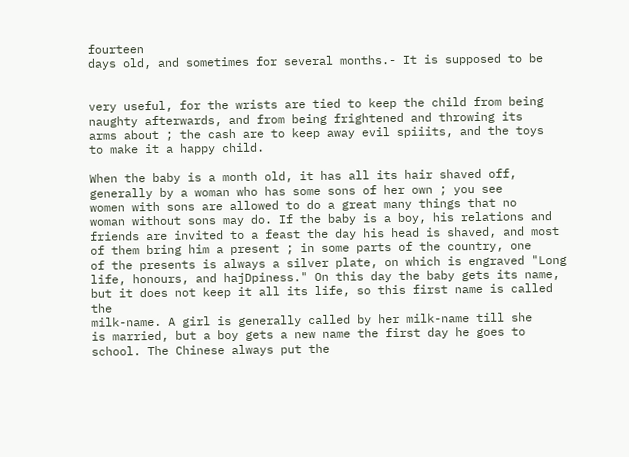fourteen
days old, and sometimes for several months.- It is supposed to be


very useful, for the wrists are tied to keep the child from being
naughty afterwards, and from being frightened and throwing its
arms about ; the cash are to keep away evil spiiits, and the toys
to make it a happy child.

When the baby is a month old, it has all its hair shaved off,
generally by a woman who has some sons of her own ; you see
women with sons are allowed to do a great many things that no
woman without sons may do. If the baby is a boy, his relations and
friends are invited to a feast the day his head is shaved, and most
of them bring him a present ; in some parts of the country, one
of the presents is always a silver plate, on which is engraved "Long
life, honours, and hajDpiness." On this day the baby gets its name,
but it does not keep it all its life, so this first name is called the
milk-name. A girl is generally called by her milk-name till she
is married, but a boy gets a new name the first day he goes to
school. The Chinese always put the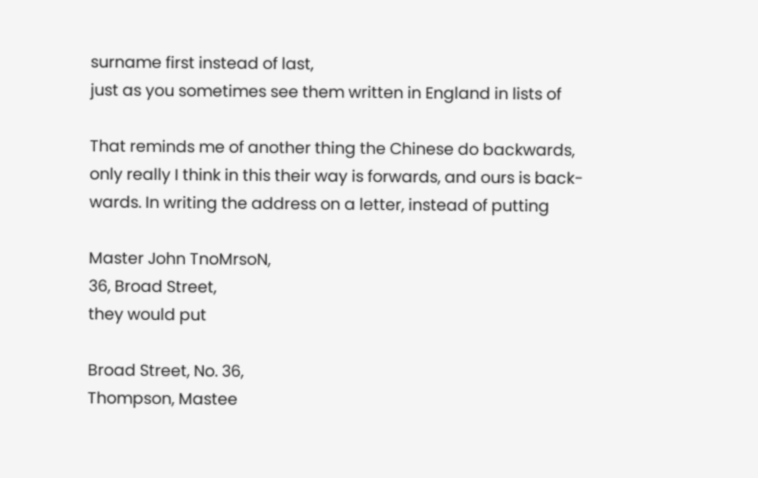surname first instead of last,
just as you sometimes see them written in England in lists of

That reminds me of another thing the Chinese do backwards,
only really I think in this their way is forwards, and ours is back-
wards. In writing the address on a letter, instead of putting

Master John TnoMrsoN,
36, Broad Street,
they would put

Broad Street, No. 36,
Thompson, Mastee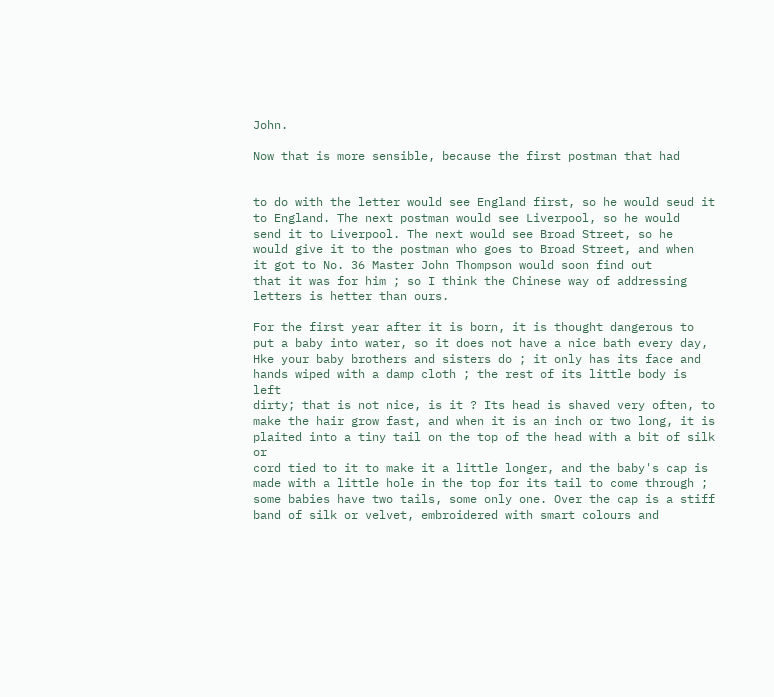John.

Now that is more sensible, because the first postman that had


to do with the letter would see England first, so he would seud it
to England. The next postman would see Liverpool, so he would
send it to Liverpool. The next would see Broad Street, so he
would give it to the postman who goes to Broad Street, and when
it got to No. 36 Master John Thompson would soon find out
that it was for him ; so I think the Chinese way of addressing
letters is hetter than ours.

For the first year after it is born, it is thought dangerous to
put a baby into water, so it does not have a nice bath every day,
Hke your baby brothers and sisters do ; it only has its face and
hands wiped with a damp cloth ; the rest of its little body is left
dirty; that is not nice, is it ? Its head is shaved very often, to
make the hair grow fast, and when it is an inch or two long, it is
plaited into a tiny tail on the top of the head with a bit of silk or
cord tied to it to make it a little longer, and the baby's cap is
made with a little hole in the top for its tail to come through ;
some babies have two tails, some only one. Over the cap is a stiff
band of silk or velvet, embroidered with smart colours and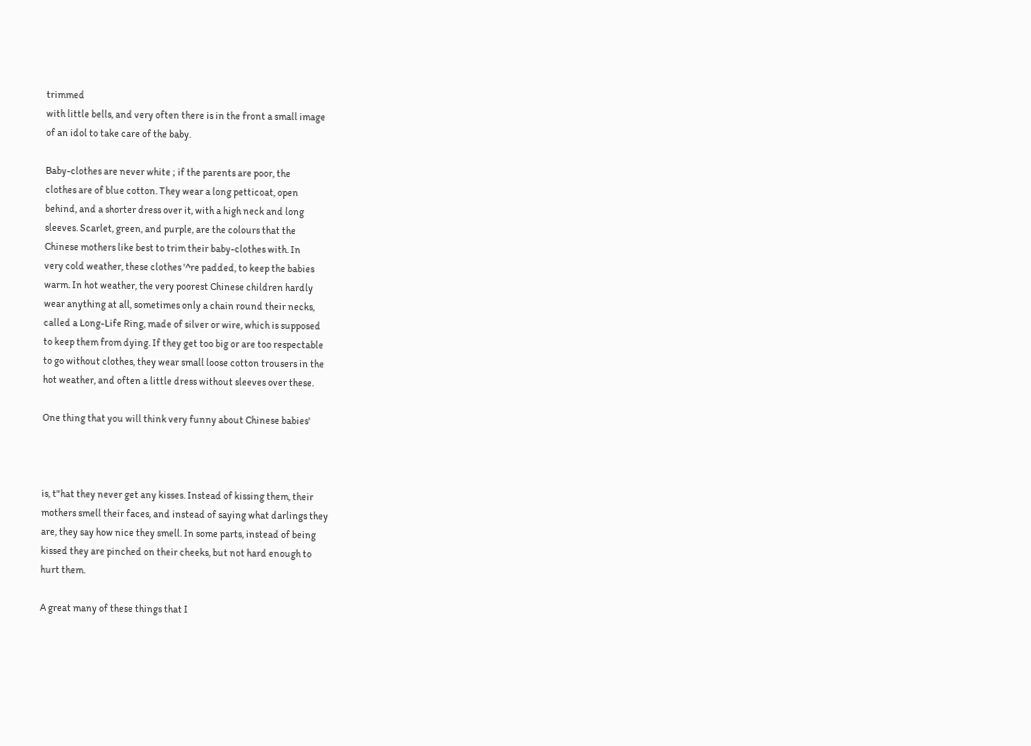trimmed
with little bells, and very often there is in the front a small image
of an idol to take care of the baby.

Baby-clothes are never white ; if the parents are poor, the
clothes are of blue cotton. They wear a long petticoat, open
behind, and a shorter dress over it, with a high neck and long
sleeves. Scarlet, green, and purple, are the colours that the
Chinese mothers like best to trim their baby-clothes with. In
very cold weather, these clothes '^re padded, to keep the babies
warm. In hot weather, the very poorest Chinese children hardly
wear anything at all, sometimes only a chain round their necks,
called a Long-Life Ring, made of silver or wire, which is supposed
to keep them from dying. If they get too big or are too respectable
to go without clothes, they wear small loose cotton trousers in the
hot weather, and often a little dress without sleeves over these.

One thing that you will think very funny about Chinese babies'



is, t"hat they never get any kisses. Instead of kissing them, their
mothers smell their faces, and instead of saying what darlings they
are, they say how nice they smell. In some parts, instead of being
kissed they are pinched on their cheeks, but not hard enough to
hurt them.

A great many of these things that I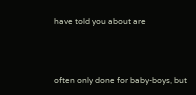have told you about are



often only done for baby-boys, but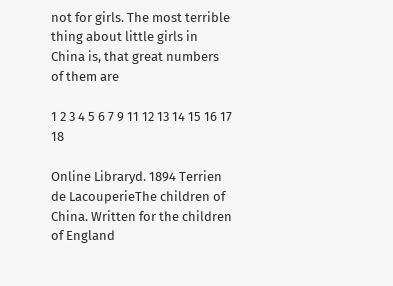not for girls. The most terrible
thing about little girls in China is, that great numbers of them are

1 2 3 4 5 6 7 9 11 12 13 14 15 16 17 18

Online Libraryd. 1894 Terrien de LacouperieThe children of China. Written for the children of England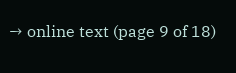→ online text (page 9 of 18)